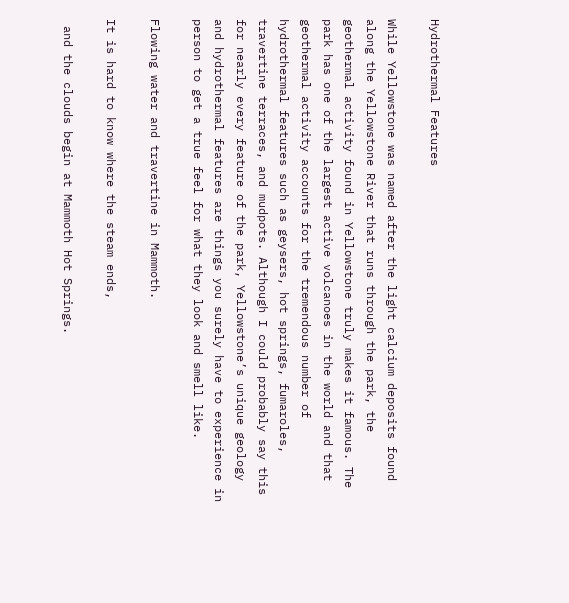Hydrothermal Features

While Yellowstone was named after the light calcium deposits found along the Yellowstone River that runs through the park, the geothermal activity found in Yellowstone truly makes it famous. The park has one of the largest active volcanoes in the world and that geothermal activity accounts for the tremendous number of hydrothermal features such as geysers, hot springs, fumaroles, travertine terraces, and mudpots. Although I could probably say this for nearly every feature of the park, Yellowstone’s unique geology and hydrothermal features are things you surely have to experience in person to get a true feel for what they look and smell like.

Flowing water and travertine in Mammoth.

It is hard to know where the steam ends,

 and the clouds begin at Mammoth Hot Springs.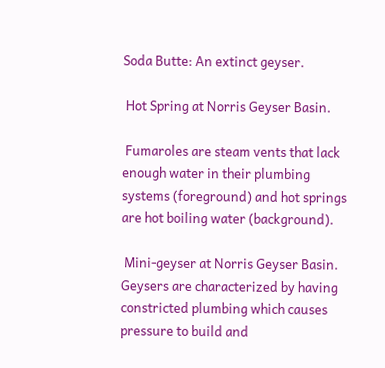Soda Butte: An extinct geyser.

 Hot Spring at Norris Geyser Basin.

 Fumaroles are steam vents that lack enough water in their plumbing systems (foreground) and hot springs are hot boiling water (background).

 Mini-geyser at Norris Geyser Basin. Geysers are characterized by having constricted plumbing which causes pressure to build and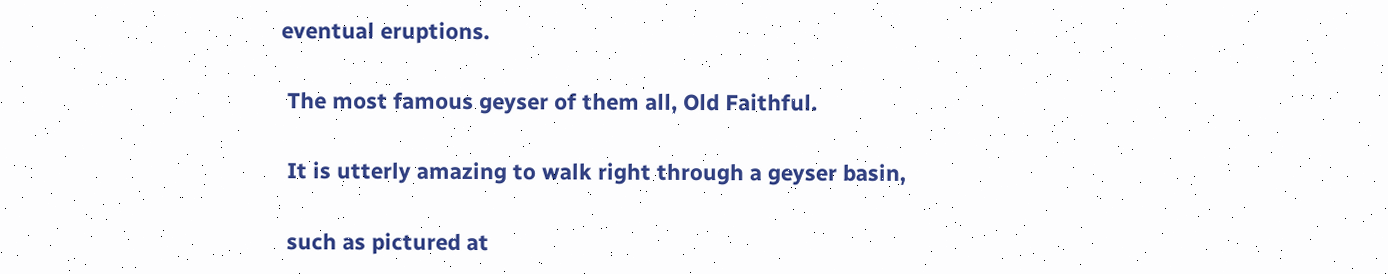eventual eruptions.

 The most famous geyser of them all, Old Faithful.

 It is utterly amazing to walk right through a geyser basin,

 such as pictured at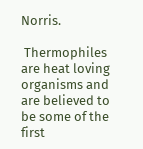Norris.

 Thermophiles are heat loving organisms and are believed to be some of the first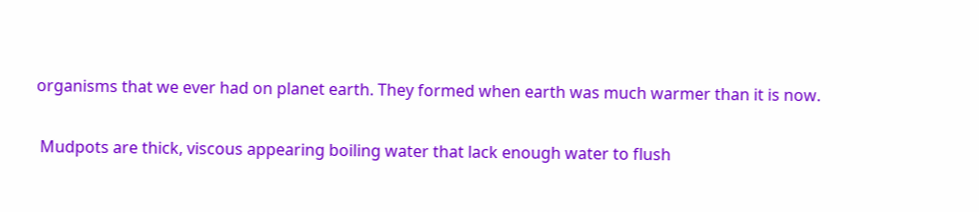organisms that we ever had on planet earth. They formed when earth was much warmer than it is now.

 Mudpots are thick, viscous appearing boiling water that lack enough water to flush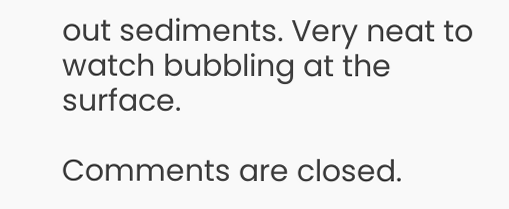out sediments. Very neat to watch bubbling at the surface.

Comments are closed.